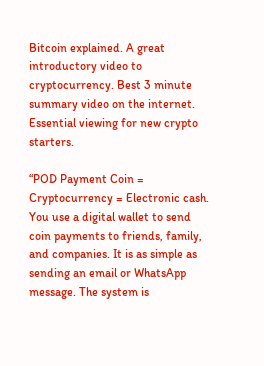Bitcoin explained. A great introductory video to cryptocurrency. Best 3 minute summary video on the internet. Essential viewing for new crypto starters.

“POD Payment Coin = Cryptocurrency = Electronic cash. You use a digital wallet to send coin payments to friends, family, and companies. It is as simple as sending an email or WhatsApp message. The system is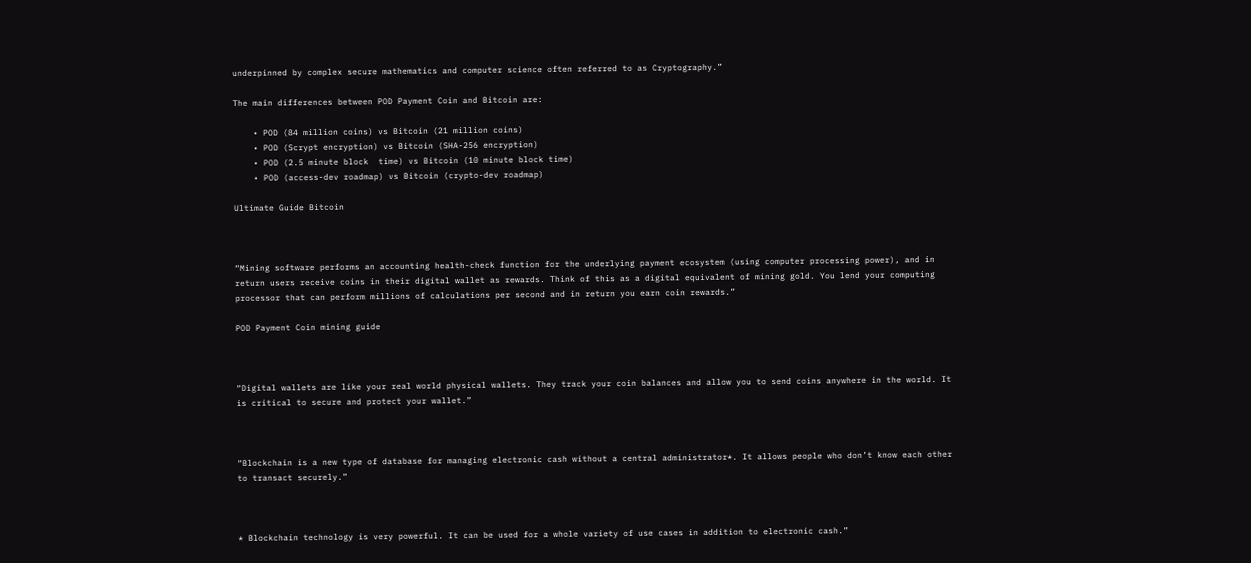underpinned by complex secure mathematics and computer science often referred to as Cryptography.”

The main differences between POD Payment Coin and Bitcoin are:

    • POD (84 million coins) vs Bitcoin (21 million coins)
    • POD (Scrypt encryption) vs Bitcoin (SHA-256 encryption)
    • POD (2.5 minute block  time) vs Bitcoin (10 minute block time)
    • POD (access-dev roadmap) vs Bitcoin (crypto-dev roadmap)

Ultimate Guide Bitcoin



“Mining software performs an accounting health-check function for the underlying payment ecosystem (using computer processing power), and in return users receive coins in their digital wallet as rewards. Think of this as a digital equivalent of mining gold. You lend your computing processor that can perform millions of calculations per second and in return you earn coin rewards.”

POD Payment Coin mining guide



“Digital wallets are like your real world physical wallets. They track your coin balances and allow you to send coins anywhere in the world. It is critical to secure and protect your wallet.”



“Blockchain is a new type of database for managing electronic cash without a central administrator*. It allows people who don’t know each other to transact securely.”



* Blockchain technology is very powerful. It can be used for a whole variety of use cases in addition to electronic cash.”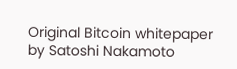Original Bitcoin whitepaper by Satoshi Nakamoto